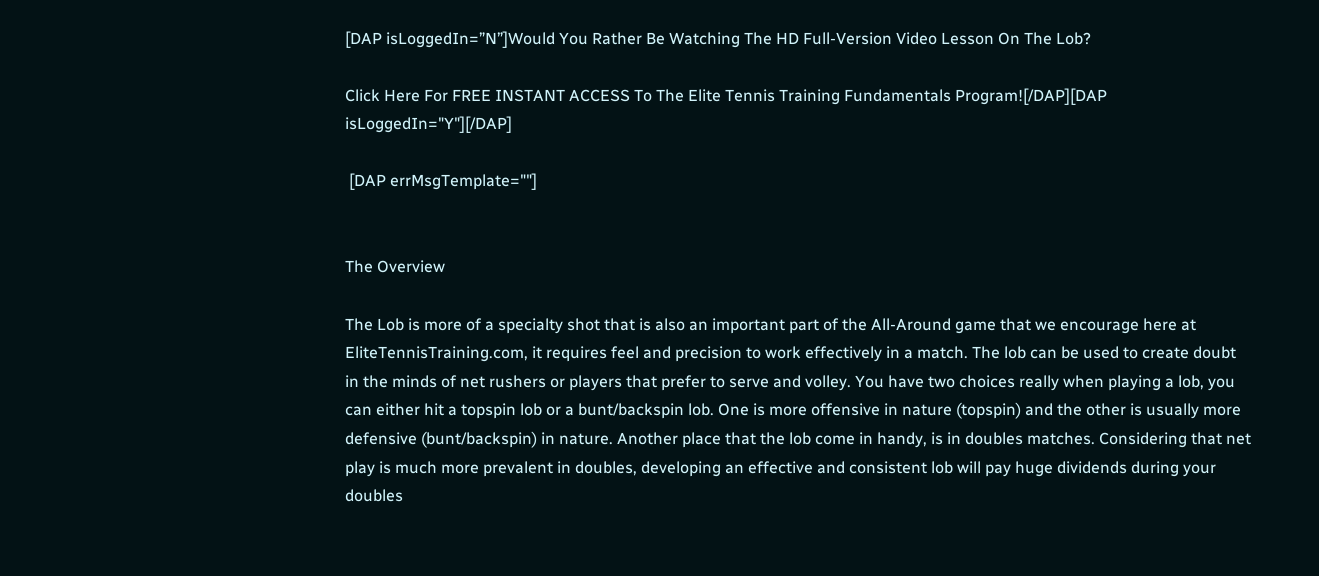[DAP isLoggedIn=”N”]Would You Rather Be Watching The HD Full-Version Video Lesson On The Lob?

Click Here For FREE INSTANT ACCESS To The Elite Tennis Training Fundamentals Program![/DAP][DAP isLoggedIn="Y"][/DAP]

 [DAP errMsgTemplate=""]


The Overview

The Lob is more of a specialty shot that is also an important part of the All-Around game that we encourage here at EliteTennisTraining.com, it requires feel and precision to work effectively in a match. The lob can be used to create doubt in the minds of net rushers or players that prefer to serve and volley. You have two choices really when playing a lob, you can either hit a topspin lob or a bunt/backspin lob. One is more offensive in nature (topspin) and the other is usually more defensive (bunt/backspin) in nature. Another place that the lob come in handy, is in doubles matches. Considering that net play is much more prevalent in doubles, developing an effective and consistent lob will pay huge dividends during your doubles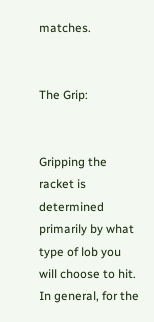matches.


The Grip:


Gripping the racket is determined primarily by what type of lob you will choose to hit. In general, for the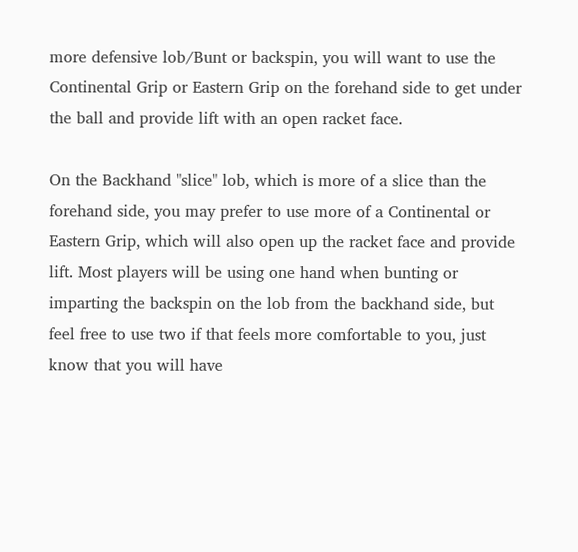more defensive lob/Bunt or backspin, you will want to use the Continental Grip or Eastern Grip on the forehand side to get under the ball and provide lift with an open racket face.

On the Backhand "slice" lob, which is more of a slice than the forehand side, you may prefer to use more of a Continental or Eastern Grip, which will also open up the racket face and provide lift. Most players will be using one hand when bunting or imparting the backspin on the lob from the backhand side, but feel free to use two if that feels more comfortable to you, just know that you will have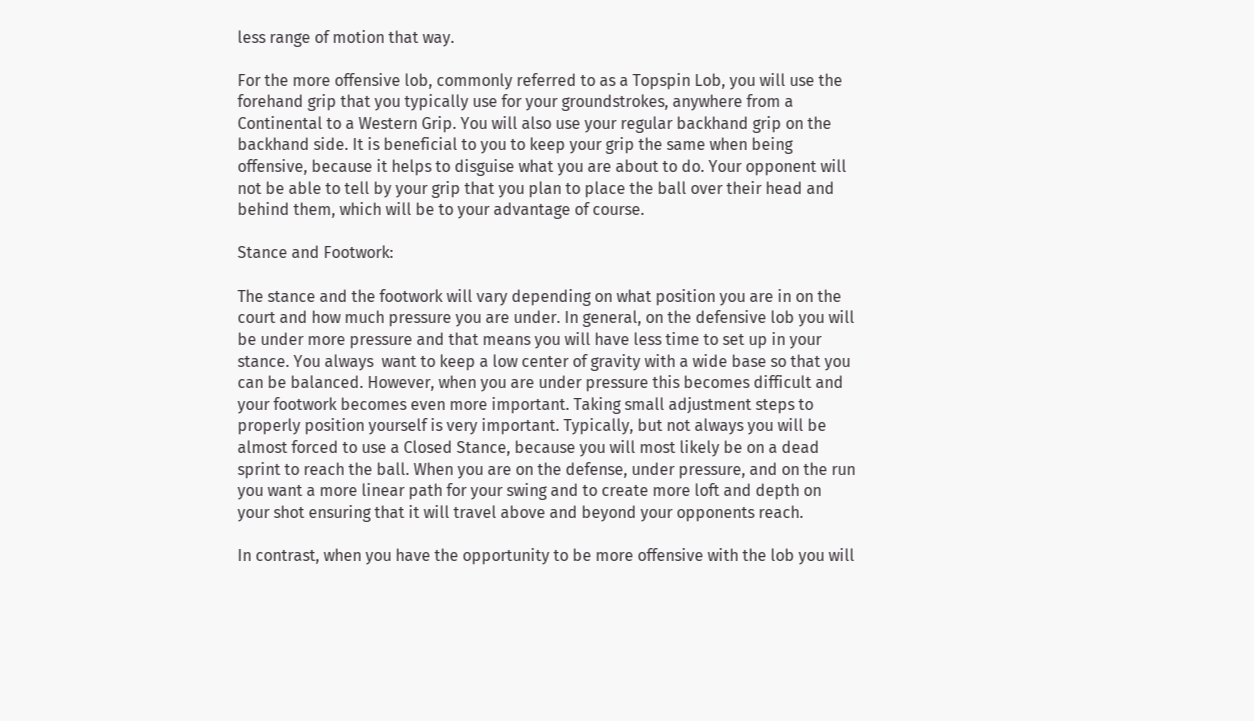less range of motion that way.

For the more offensive lob, commonly referred to as a Topspin Lob, you will use the forehand grip that you typically use for your groundstrokes, anywhere from a Continental to a Western Grip. You will also use your regular backhand grip on the backhand side. It is beneficial to you to keep your grip the same when being offensive, because it helps to disguise what you are about to do. Your opponent will not be able to tell by your grip that you plan to place the ball over their head and behind them, which will be to your advantage of course.

Stance and Footwork:

The stance and the footwork will vary depending on what position you are in on the court and how much pressure you are under. In general, on the defensive lob you will be under more pressure and that means you will have less time to set up in your stance. You always  want to keep a low center of gravity with a wide base so that you can be balanced. However, when you are under pressure this becomes difficult and your footwork becomes even more important. Taking small adjustment steps to properly position yourself is very important. Typically, but not always you will be almost forced to use a Closed Stance, because you will most likely be on a dead sprint to reach the ball. When you are on the defense, under pressure, and on the run you want a more linear path for your swing and to create more loft and depth on your shot ensuring that it will travel above and beyond your opponents reach.

In contrast, when you have the opportunity to be more offensive with the lob you will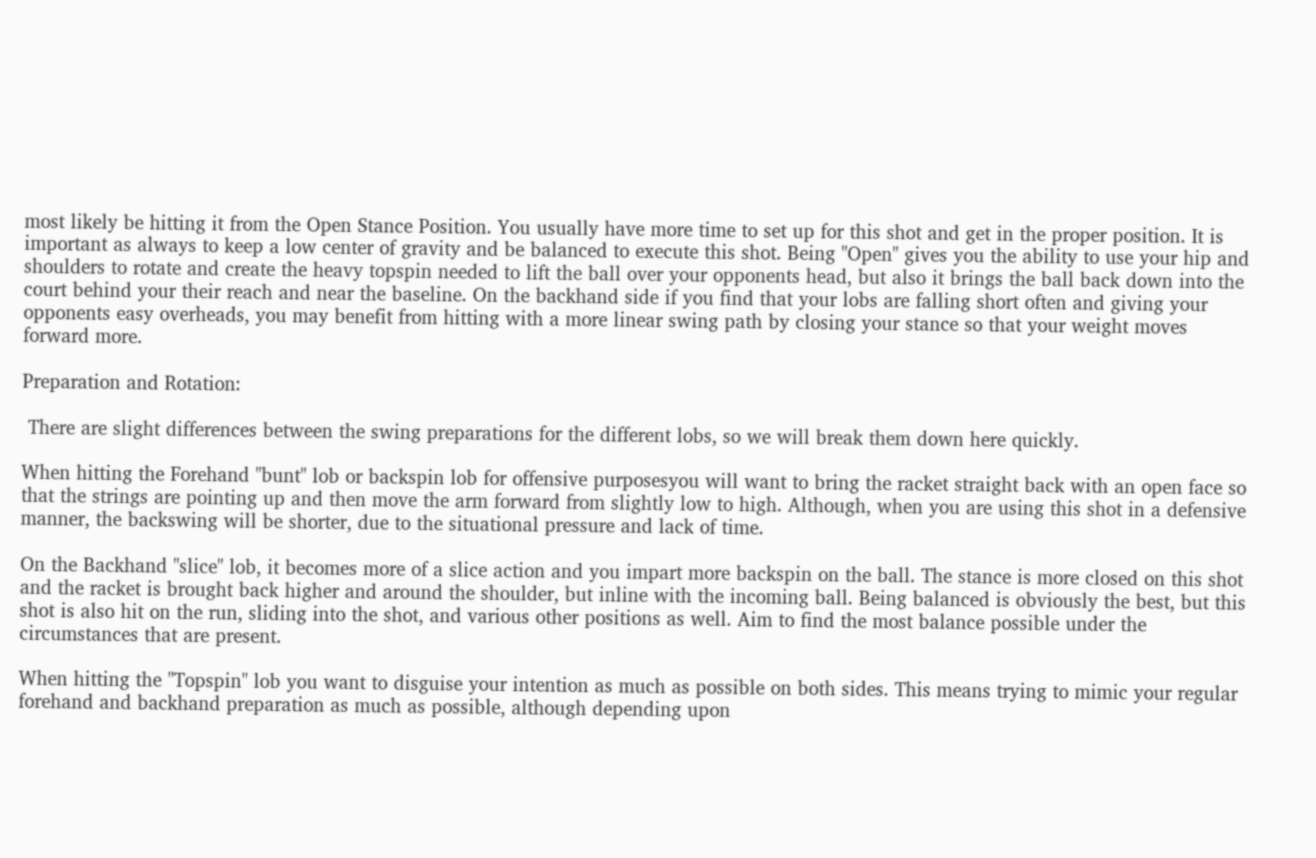most likely be hitting it from the Open Stance Position. You usually have more time to set up for this shot and get in the proper position. It is important as always to keep a low center of gravity and be balanced to execute this shot. Being "Open" gives you the ability to use your hip and shoulders to rotate and create the heavy topspin needed to lift the ball over your opponents head, but also it brings the ball back down into the court behind your their reach and near the baseline. On the backhand side if you find that your lobs are falling short often and giving your opponents easy overheads, you may benefit from hitting with a more linear swing path by closing your stance so that your weight moves forward more.

Preparation and Rotation:

 There are slight differences between the swing preparations for the different lobs, so we will break them down here quickly.

When hitting the Forehand "bunt" lob or backspin lob for offensive purposesyou will want to bring the racket straight back with an open face so that the strings are pointing up and then move the arm forward from slightly low to high. Although, when you are using this shot in a defensive manner, the backswing will be shorter, due to the situational pressure and lack of time.

On the Backhand "slice" lob, it becomes more of a slice action and you impart more backspin on the ball. The stance is more closed on this shot and the racket is brought back higher and around the shoulder, but inline with the incoming ball. Being balanced is obviously the best, but this shot is also hit on the run, sliding into the shot, and various other positions as well. Aim to find the most balance possible under the circumstances that are present.

When hitting the "Topspin" lob you want to disguise your intention as much as possible on both sides. This means trying to mimic your regular forehand and backhand preparation as much as possible, although depending upon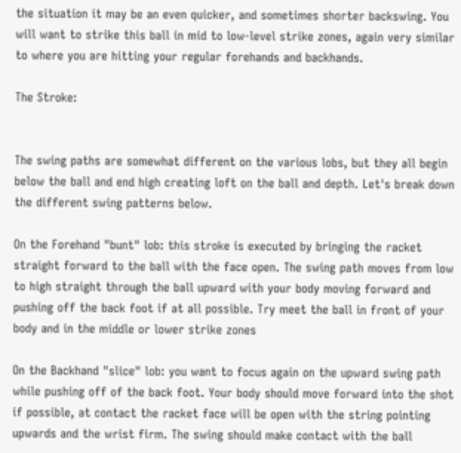the situation it may be an even quicker, and sometimes shorter backswing. You will want to strike this ball in mid to low-level strike zones, again very similar to where you are hitting your regular forehands and backhands.

The Stroke:


The swing paths are somewhat different on the various lobs, but they all begin below the ball and end high creating loft on the ball and depth. Let's break down the different swing patterns below.

On the Forehand "bunt" lob: this stroke is executed by bringing the racket straight forward to the ball with the face open. The swing path moves from low to high straight through the ball upward with your body moving forward and pushing off the back foot if at all possible. Try meet the ball in front of your body and in the middle or lower strike zones

On the Backhand "slice" lob: you want to focus again on the upward swing path while pushing off of the back foot. Your body should move forward into the shot if possible, at contact the racket face will be open with the string pointing upwards and the wrist firm. The swing should make contact with the ball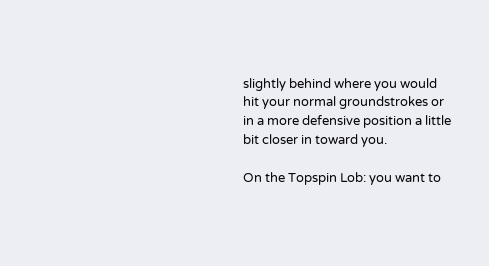slightly behind where you would hit your normal groundstrokes or in a more defensive position a little bit closer in toward you.

On the Topspin Lob: you want to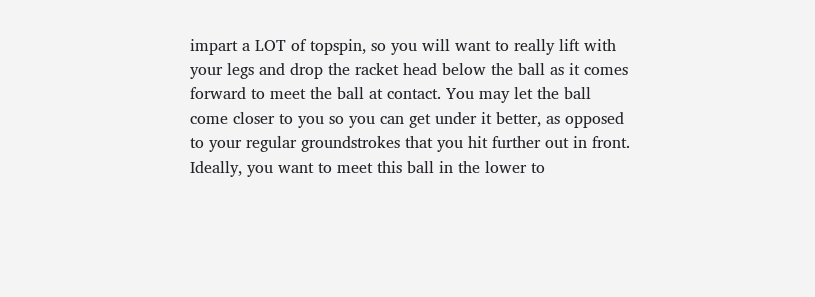impart a LOT of topspin, so you will want to really lift with your legs and drop the racket head below the ball as it comes forward to meet the ball at contact. You may let the ball come closer to you so you can get under it better, as opposed to your regular groundstrokes that you hit further out in front. Ideally, you want to meet this ball in the lower to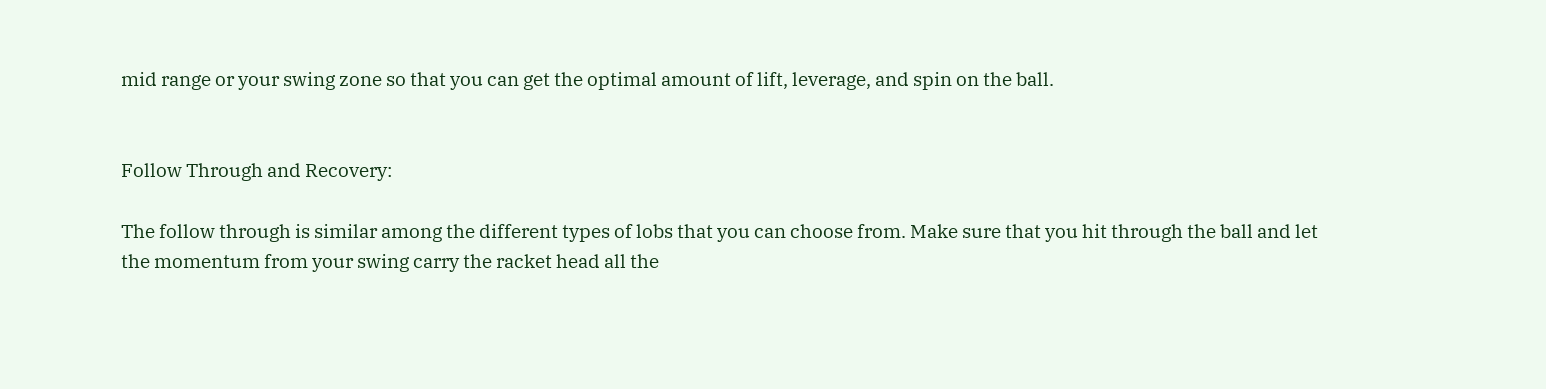mid range or your swing zone so that you can get the optimal amount of lift, leverage, and spin on the ball.


Follow Through and Recovery:

The follow through is similar among the different types of lobs that you can choose from. Make sure that you hit through the ball and let the momentum from your swing carry the racket head all the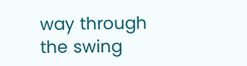way through the swing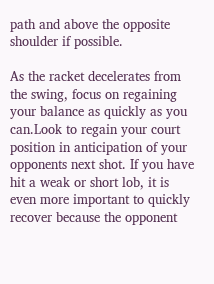path and above the opposite shoulder if possible.

As the racket decelerates from the swing, focus on regaining your balance as quickly as you can.Look to regain your court position in anticipation of your opponents next shot. If you have hit a weak or short lob, it is even more important to quickly recover because the opponent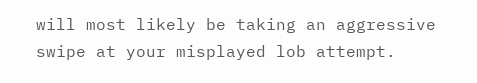will most likely be taking an aggressive swipe at your misplayed lob attempt.